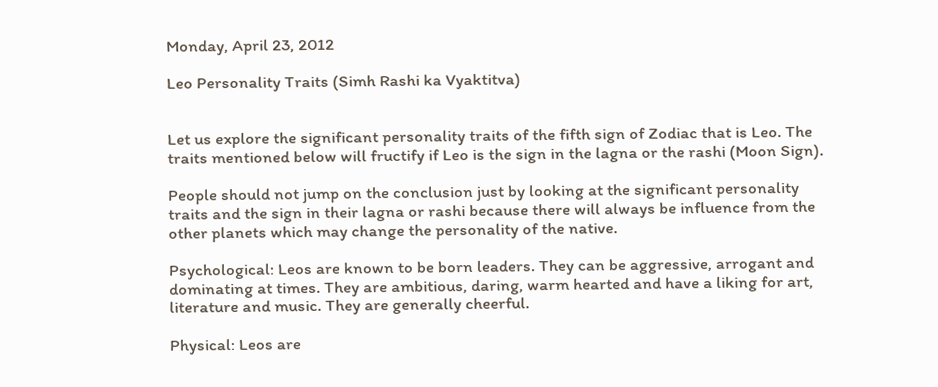Monday, April 23, 2012

Leo Personality Traits (Simh Rashi ka Vyaktitva)


Let us explore the significant personality traits of the fifth sign of Zodiac that is Leo. The traits mentioned below will fructify if Leo is the sign in the lagna or the rashi (Moon Sign).

People should not jump on the conclusion just by looking at the significant personality traits and the sign in their lagna or rashi because there will always be influence from the other planets which may change the personality of the native.

Psychological: Leos are known to be born leaders. They can be aggressive, arrogant and dominating at times. They are ambitious, daring, warm hearted and have a liking for art, literature and music. They are generally cheerful.

Physical: Leos are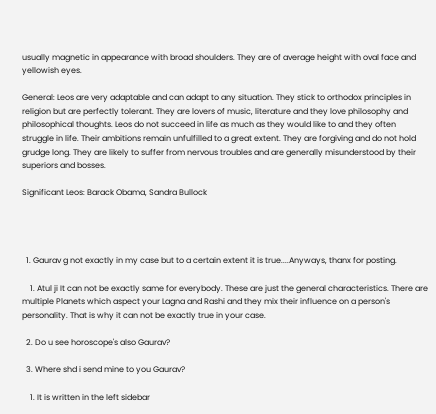usually magnetic in appearance with broad shoulders. They are of average height with oval face and yellowish eyes.

General: Leos are very adaptable and can adapt to any situation. They stick to orthodox principles in religion but are perfectly tolerant. They are lovers of music, literature and they love philosophy and philosophical thoughts. Leos do not succeed in life as much as they would like to and they often struggle in life. Their ambitions remain unfulfilled to a great extent. They are forgiving and do not hold grudge long. They are likely to suffer from nervous troubles and are generally misunderstood by their superiors and bosses.

Significant Leos: Barack Obama, Sandra Bullock




  1. Gaurav g not exactly in my case but to a certain extent it is true....Anyways, thanx for posting.

    1. Atul ji It can not be exactly same for everybody. These are just the general characteristics. There are multiple Planets which aspect your Lagna and Rashi and they mix their influence on a person's personality. That is why it can not be exactly true in your case.

  2. Do u see horoscope's also Gaurav?

  3. Where shd i send mine to you Gaurav?

    1. It is written in the left sidebar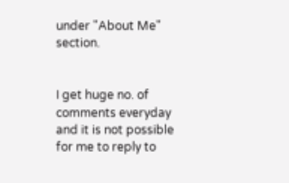under "About Me" section.


I get huge no. of comments everyday and it is not possible for me to reply to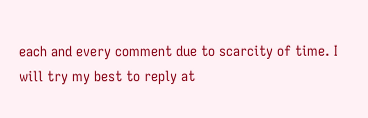each and every comment due to scarcity of time. I will try my best to reply at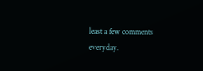least a few comments everyday.